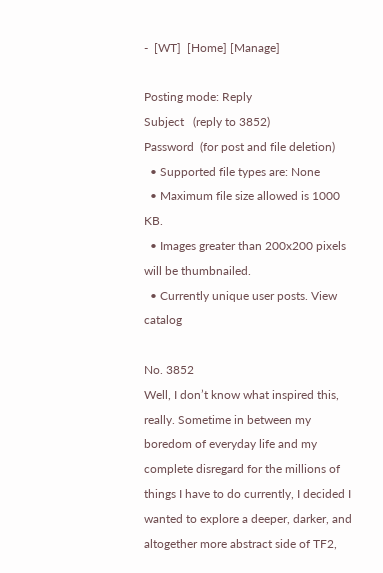-  [WT]  [Home] [Manage]

Posting mode: Reply
Subject   (reply to 3852)
Password  (for post and file deletion)
  • Supported file types are: None
  • Maximum file size allowed is 1000 KB.
  • Images greater than 200x200 pixels will be thumbnailed.
  • Currently unique user posts. View catalog

No. 3852
Well, I don’t know what inspired this, really. Sometime in between my boredom of everyday life and my complete disregard for the millions of things I have to do currently, I decided I wanted to explore a deeper, darker, and altogether more abstract side of TF2,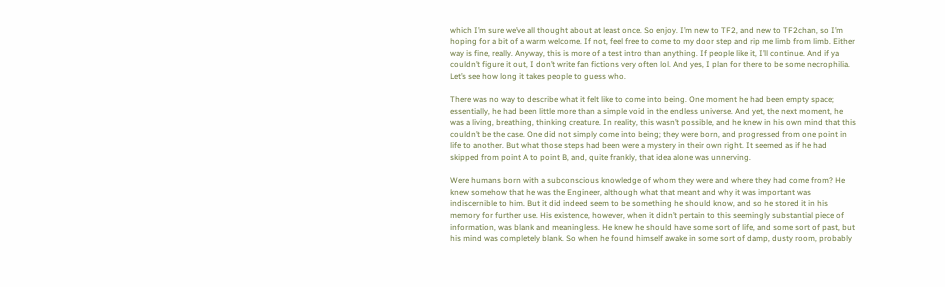which I’m sure we’ve all thought about at least once. So enjoy. I’m new to TF2, and new to TF2chan, so I’m hoping for a bit of a warm welcome. If not, feel free to come to my door step and rip me limb from limb. Either way is fine, really. Anyway, this is more of a test intro than anything. If people like it, I’ll continue. And if ya couldn’t figure it out, I don’t write fan fictions very often lol. And yes, I plan for there to be some necrophilia. Let’s see how long it takes people to guess who.

There was no way to describe what it felt like to come into being. One moment he had been empty space; essentially, he had been little more than a simple void in the endless universe. And yet, the next moment, he was a living, breathing, thinking creature. In reality, this wasn’t possible, and he knew in his own mind that this couldn’t be the case. One did not simply come into being; they were born, and progressed from one point in life to another. But what those steps had been were a mystery in their own right. It seemed as if he had skipped from point A to point B, and, quite frankly, that idea alone was unnerving.

Were humans born with a subconscious knowledge of whom they were and where they had come from? He knew somehow that he was the Engineer, although what that meant and why it was important was indiscernible to him. But it did indeed seem to be something he should know, and so he stored it in his memory for further use. His existence, however, when it didn’t pertain to this seemingly substantial piece of information, was blank and meaningless. He knew he should have some sort of life, and some sort of past, but his mind was completely blank. So when he found himself awake in some sort of damp, dusty room, probably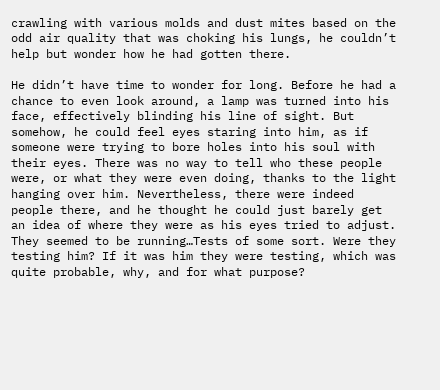crawling with various molds and dust mites based on the odd air quality that was choking his lungs, he couldn’t help but wonder how he had gotten there.

He didn’t have time to wonder for long. Before he had a chance to even look around, a lamp was turned into his face, effectively blinding his line of sight. But somehow, he could feel eyes staring into him, as if someone were trying to bore holes into his soul with their eyes. There was no way to tell who these people were, or what they were even doing, thanks to the light hanging over him. Nevertheless, there were indeed people there, and he thought he could just barely get an idea of where they were as his eyes tried to adjust. They seemed to be running…Tests of some sort. Were they testing him? If it was him they were testing, which was quite probable, why, and for what purpose?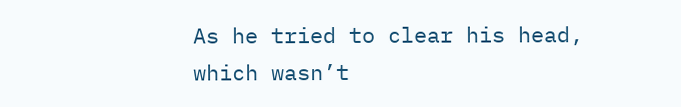As he tried to clear his head, which wasn’t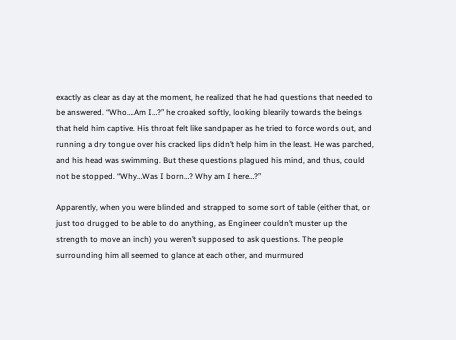exactly as clear as day at the moment, he realized that he had questions that needed to be answered. “Who….Am I…?” he croaked softly, looking blearily towards the beings that held him captive. His throat felt like sandpaper as he tried to force words out, and running a dry tongue over his cracked lips didn’t help him in the least. He was parched, and his head was swimming. But these questions plagued his mind, and thus, could not be stopped. “Why…Was I born…? Why am I here…?”

Apparently, when you were blinded and strapped to some sort of table (either that, or just too drugged to be able to do anything, as Engineer couldn’t muster up the strength to move an inch) you weren’t supposed to ask questions. The people surrounding him all seemed to glance at each other, and murmured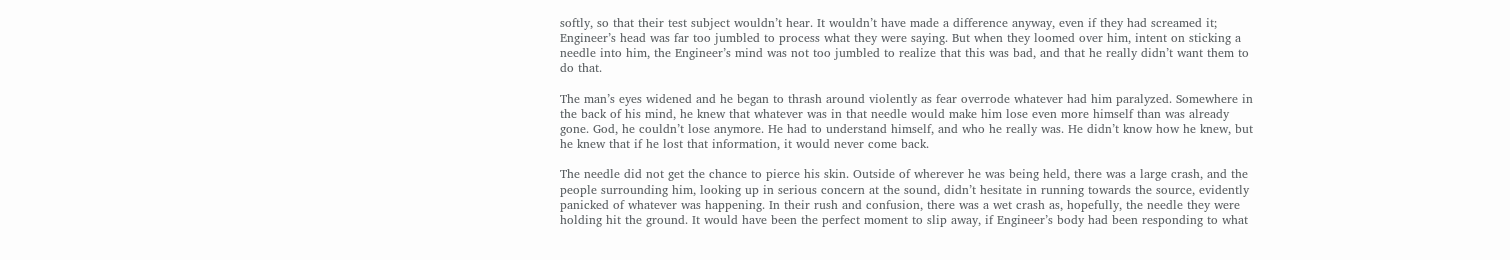softly, so that their test subject wouldn’t hear. It wouldn’t have made a difference anyway, even if they had screamed it; Engineer’s head was far too jumbled to process what they were saying. But when they loomed over him, intent on sticking a needle into him, the Engineer’s mind was not too jumbled to realize that this was bad, and that he really didn’t want them to do that.

The man’s eyes widened and he began to thrash around violently as fear overrode whatever had him paralyzed. Somewhere in the back of his mind, he knew that whatever was in that needle would make him lose even more himself than was already gone. God, he couldn’t lose anymore. He had to understand himself, and who he really was. He didn’t know how he knew, but he knew that if he lost that information, it would never come back.

The needle did not get the chance to pierce his skin. Outside of wherever he was being held, there was a large crash, and the people surrounding him, looking up in serious concern at the sound, didn’t hesitate in running towards the source, evidently panicked of whatever was happening. In their rush and confusion, there was a wet crash as, hopefully, the needle they were holding hit the ground. It would have been the perfect moment to slip away, if Engineer’s body had been responding to what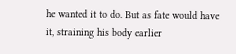he wanted it to do. But as fate would have it, straining his body earlier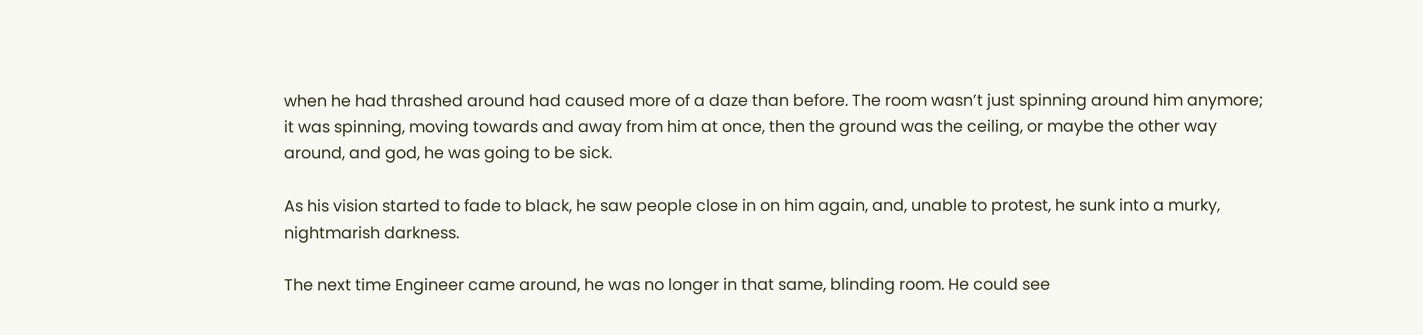when he had thrashed around had caused more of a daze than before. The room wasn’t just spinning around him anymore; it was spinning, moving towards and away from him at once, then the ground was the ceiling, or maybe the other way around, and god, he was going to be sick.

As his vision started to fade to black, he saw people close in on him again, and, unable to protest, he sunk into a murky, nightmarish darkness.

The next time Engineer came around, he was no longer in that same, blinding room. He could see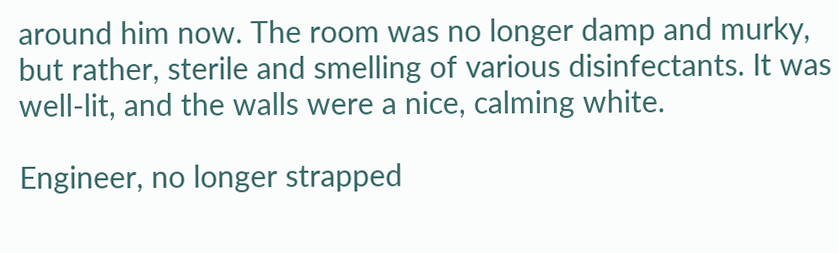around him now. The room was no longer damp and murky, but rather, sterile and smelling of various disinfectants. It was well-lit, and the walls were a nice, calming white.

Engineer, no longer strapped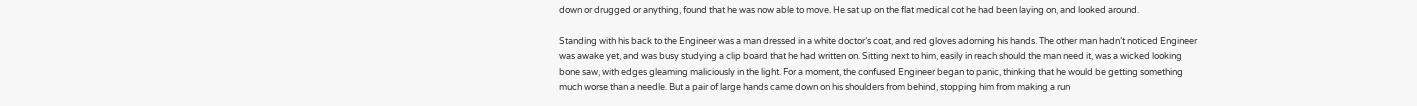down or drugged or anything, found that he was now able to move. He sat up on the flat medical cot he had been laying on, and looked around.

Standing with his back to the Engineer was a man dressed in a white doctor’s coat, and red gloves adorning his hands. The other man hadn’t noticed Engineer was awake yet, and was busy studying a clip board that he had written on. Sitting next to him, easily in reach should the man need it, was a wicked looking bone saw, with edges gleaming maliciously in the light. For a moment, the confused Engineer began to panic, thinking that he would be getting something much worse than a needle. But a pair of large hands came down on his shoulders from behind, stopping him from making a run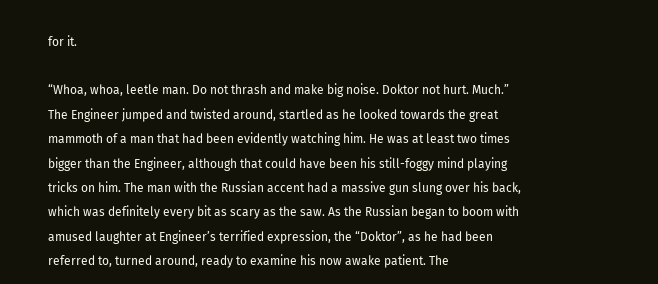for it.

“Whoa, whoa, leetle man. Do not thrash and make big noise. Doktor not hurt. Much.” The Engineer jumped and twisted around, startled as he looked towards the great mammoth of a man that had been evidently watching him. He was at least two times bigger than the Engineer, although that could have been his still-foggy mind playing tricks on him. The man with the Russian accent had a massive gun slung over his back, which was definitely every bit as scary as the saw. As the Russian began to boom with amused laughter at Engineer’s terrified expression, the “Doktor”, as he had been referred to, turned around, ready to examine his now awake patient. The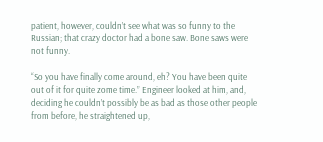patient, however, couldn’t see what was so funny to the Russian; that crazy doctor had a bone saw. Bone saws were not funny.

“So you have finally come around, eh? You have been quite out of it for quite zome time.” Engineer looked at him, and, deciding he couldn’t possibly be as bad as those other people from before, he straightened up,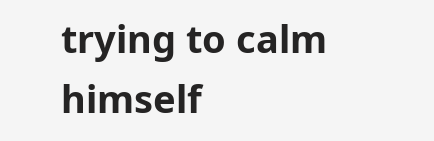trying to calm himself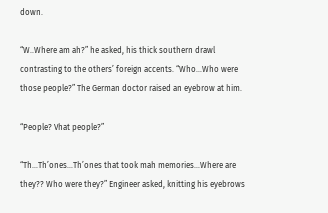down.

“W..Where am ah?” he asked, his thick southern drawl contrasting to the others’ foreign accents. “Who…Who were those people?” The German doctor raised an eyebrow at him.

“People? Vhat people?”

“Th…Th’ones…Th’ones that took mah memories…Where are they?? Who were they?” Engineer asked, knitting his eyebrows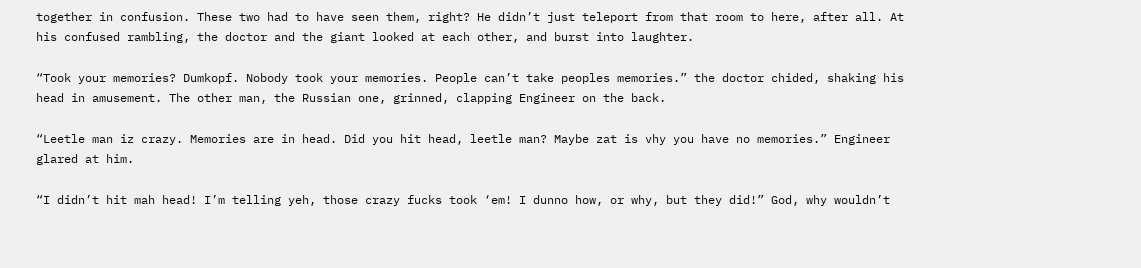together in confusion. These two had to have seen them, right? He didn’t just teleport from that room to here, after all. At his confused rambling, the doctor and the giant looked at each other, and burst into laughter.

“Took your memories? Dumkopf. Nobody took your memories. People can’t take peoples memories.” the doctor chided, shaking his head in amusement. The other man, the Russian one, grinned, clapping Engineer on the back.

“Leetle man iz crazy. Memories are in head. Did you hit head, leetle man? Maybe zat is vhy you have no memories.” Engineer glared at him.

“I didn’t hit mah head! I’m telling yeh, those crazy fucks took ‘em! I dunno how, or why, but they did!” God, why wouldn’t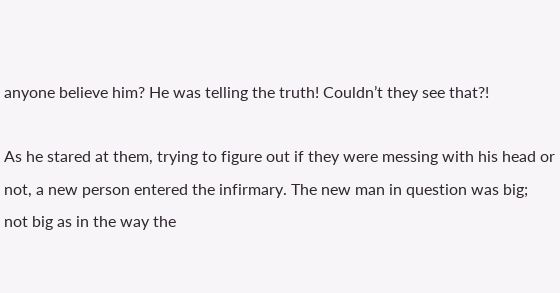anyone believe him? He was telling the truth! Couldn’t they see that?!

As he stared at them, trying to figure out if they were messing with his head or not, a new person entered the infirmary. The new man in question was big; not big as in the way the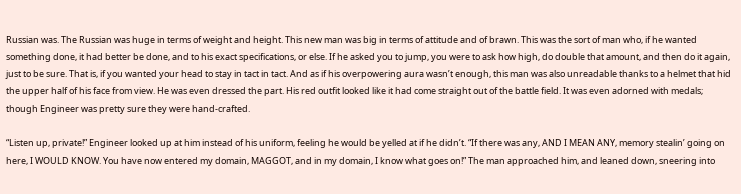Russian was. The Russian was huge in terms of weight and height. This new man was big in terms of attitude and of brawn. This was the sort of man who, if he wanted something done, it had better be done, and to his exact specifications, or else. If he asked you to jump, you were to ask how high, do double that amount, and then do it again, just to be sure. That is, if you wanted your head to stay in tact in tact. And as if his overpowering aura wasn’t enough, this man was also unreadable thanks to a helmet that hid the upper half of his face from view. He was even dressed the part. His red outfit looked like it had come straight out of the battle field. It was even adorned with medals; though Engineer was pretty sure they were hand-crafted.

“Listen up, private!” Engineer looked up at him instead of his uniform, feeling he would be yelled at if he didn’t. “If there was any, AND I MEAN ANY, memory stealin’ going on here, I WOULD KNOW. You have now entered my domain, MAGGOT, and in my domain, I know what goes on!” The man approached him, and leaned down, sneering into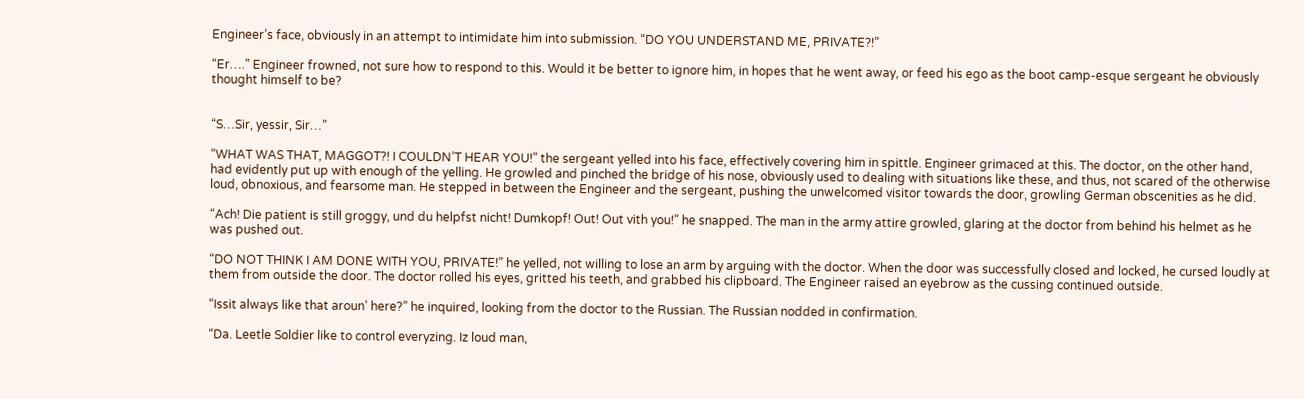Engineer’s face, obviously in an attempt to intimidate him into submission. “DO YOU UNDERSTAND ME, PRIVATE?!”

“Er….” Engineer frowned, not sure how to respond to this. Would it be better to ignore him, in hopes that he went away, or feed his ego as the boot camp-esque sergeant he obviously thought himself to be?


“S…Sir, yessir, Sir…”

“WHAT WAS THAT, MAGGOT?! I COULDN’T HEAR YOU!” the sergeant yelled into his face, effectively covering him in spittle. Engineer grimaced at this. The doctor, on the other hand, had evidently put up with enough of the yelling. He growled and pinched the bridge of his nose, obviously used to dealing with situations like these, and thus, not scared of the otherwise loud, obnoxious, and fearsome man. He stepped in between the Engineer and the sergeant, pushing the unwelcomed visitor towards the door, growling German obscenities as he did.

“Ach! Die patient is still groggy, und du helpfst nicht! Dumkopf! Out! Out vith you!” he snapped. The man in the army attire growled, glaring at the doctor from behind his helmet as he was pushed out.

“DO NOT THINK I AM DONE WITH YOU, PRIVATE!” he yelled, not willing to lose an arm by arguing with the doctor. When the door was successfully closed and locked, he cursed loudly at them from outside the door. The doctor rolled his eyes, gritted his teeth, and grabbed his clipboard. The Engineer raised an eyebrow as the cussing continued outside.

“Issit always like that aroun’ here?” he inquired, looking from the doctor to the Russian. The Russian nodded in confirmation.

“Da. Leetle Soldier like to control everyzing. Iz loud man,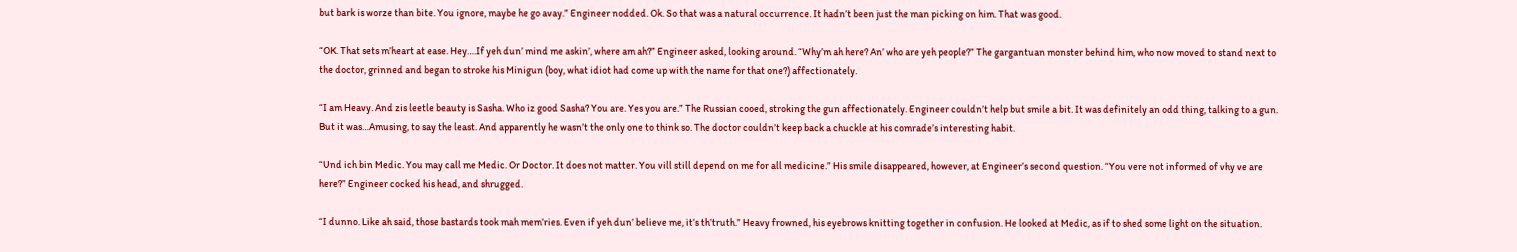but bark is worze than bite. You ignore, maybe he go avay.” Engineer nodded. Ok. So that was a natural occurrence. It hadn’t been just the man picking on him. That was good.

“OK. That sets m’heart at ease. Hey….If yeh dun’ mind me askin’, where am ah?” Engineer asked, looking around. “Why’m ah here? An’ who are yeh people?” The gargantuan monster behind him, who now moved to stand next to the doctor, grinned and began to stroke his Minigun (boy, what idiot had come up with the name for that one?) affectionately.

“I am Heavy. And zis leetle beauty is Sasha. Who iz good Sasha? You are. Yes you are.” The Russian cooed, stroking the gun affectionately. Engineer couldn’t help but smile a bit. It was definitely an odd thing, talking to a gun. But it was…Amusing, to say the least. And apparently he wasn’t the only one to think so. The doctor couldn’t keep back a chuckle at his comrade’s interesting habit.

“Und ich bin Medic. You may call me Medic. Or Doctor. It does not matter. You vill still depend on me for all medicine.” His smile disappeared, however, at Engineer’s second question. “You vere not informed of vhy ve are here?” Engineer cocked his head, and shrugged.

“I dunno. Like ah said, those bastards took mah mem’ries. Even if yeh dun’ believe me, it’s th’truth.” Heavy frowned, his eyebrows knitting together in confusion. He looked at Medic, as if to shed some light on the situation.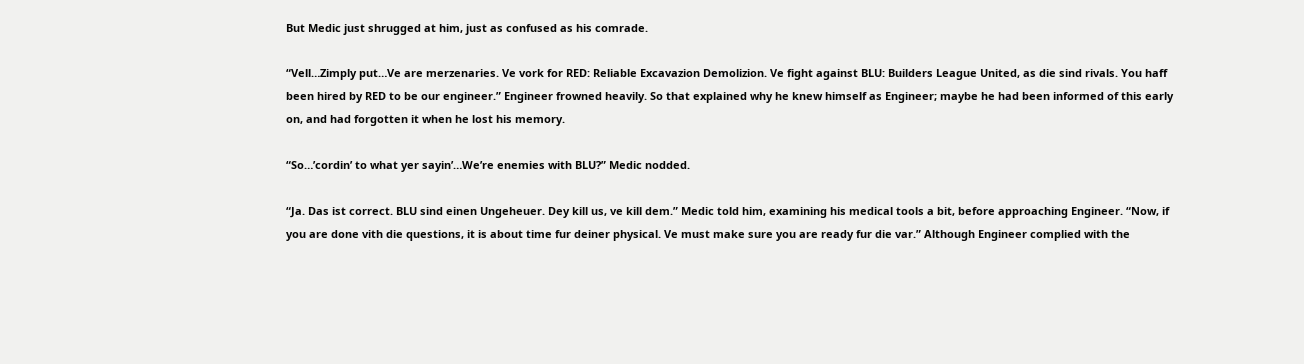But Medic just shrugged at him, just as confused as his comrade.

“Vell…Zimply put…Ve are merzenaries. Ve vork for RED: Reliable Excavazion Demolizion. Ve fight against BLU: Builders League United, as die sind rivals. You haff been hired by RED to be our engineer.” Engineer frowned heavily. So that explained why he knew himself as Engineer; maybe he had been informed of this early on, and had forgotten it when he lost his memory.

“So…’cordin’ to what yer sayin’…We’re enemies with BLU?” Medic nodded.

“Ja. Das ist correct. BLU sind einen Ungeheuer. Dey kill us, ve kill dem.” Medic told him, examining his medical tools a bit, before approaching Engineer. “Now, if you are done vith die questions, it is about time fur deiner physical. Ve must make sure you are ready fur die var.” Although Engineer complied with the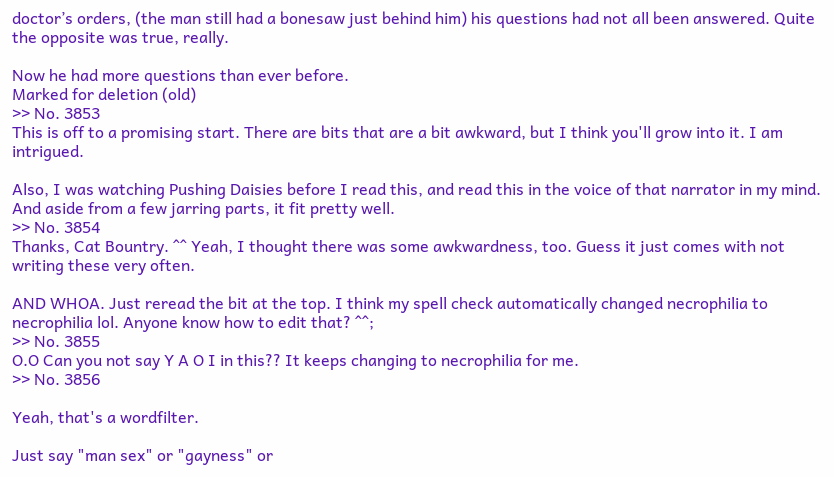doctor’s orders, (the man still had a bonesaw just behind him) his questions had not all been answered. Quite the opposite was true, really.

Now he had more questions than ever before.
Marked for deletion (old)
>> No. 3853
This is off to a promising start. There are bits that are a bit awkward, but I think you'll grow into it. I am intrigued.

Also, I was watching Pushing Daisies before I read this, and read this in the voice of that narrator in my mind. And aside from a few jarring parts, it fit pretty well.
>> No. 3854
Thanks, Cat Bountry. ^^ Yeah, I thought there was some awkwardness, too. Guess it just comes with not writing these very often.

AND WHOA. Just reread the bit at the top. I think my spell check automatically changed necrophilia to necrophilia lol. Anyone know how to edit that? ^^;
>> No. 3855
O.O Can you not say Y A O I in this?? It keeps changing to necrophilia for me.
>> No. 3856

Yeah, that's a wordfilter.

Just say "man sex" or "gayness" or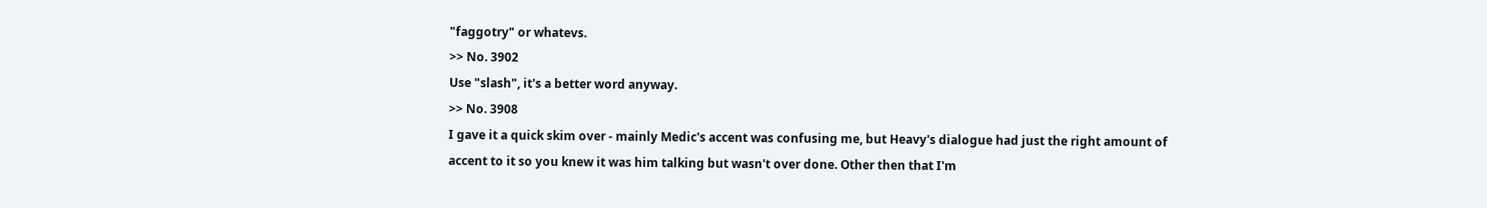"faggotry" or whatevs.
>> No. 3902
Use "slash", it's a better word anyway.
>> No. 3908
I gave it a quick skim over - mainly Medic's accent was confusing me, but Heavy's dialogue had just the right amount of accent to it so you knew it was him talking but wasn't over done. Other then that I'm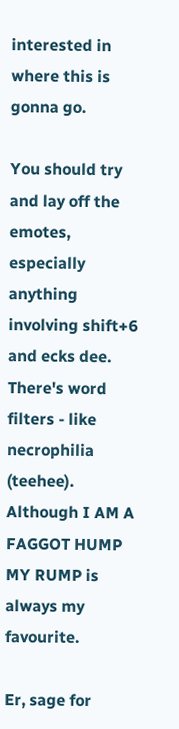interested in where this is gonna go.

You should try and lay off the emotes, especially anything involving shift+6 and ecks dee. There's word filters - like necrophilia (teehee). Although I AM A FAGGOT HUMP MY RUMP is always my favourite.

Er, sage for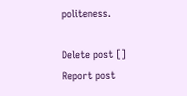politeness.

Delete post []
Report post